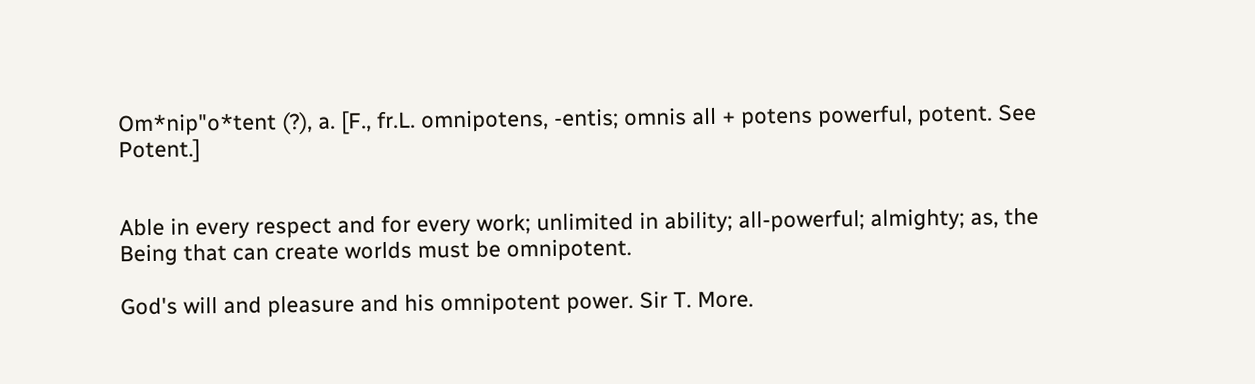Om*nip"o*tent (?), a. [F., fr.L. omnipotens, -entis; omnis all + potens powerful, potent. See Potent.]


Able in every respect and for every work; unlimited in ability; all-powerful; almighty; as, the Being that can create worlds must be omnipotent.

God's will and pleasure and his omnipotent power. Sir T. More.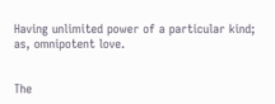Having unlimited power of a particular kind; as, omnipotent love.


The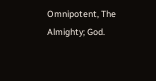Omnipotent, The Almighty; God.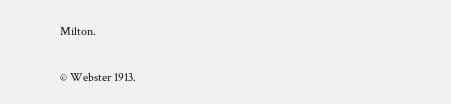Milton.


© Webster 1913.